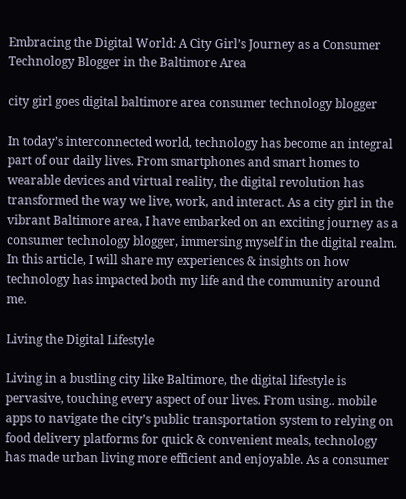Embracing the Digital World: A City Girl’s Journey as a Consumer Technology Blogger in the Baltimore Area

city girl goes digital baltimore area consumer technology blogger

In today’s interconnected world, technology has become an integral part of our daily lives. From smartphones and smart homes to wearable devices and virtual reality, the digital revolution has transformed the way we live, work, and interact. As a city girl in the vibrant Baltimore area, I have embarked on an exciting journey as a consumer technology blogger, immersing myself in the digital realm. In this article, I will share my experiences & insights on how technology has impacted both my life and the community around me.

Living the Digital Lifestyle

Living in a bustling city like Baltimore, the digital lifestyle is pervasive, touching every aspect of our lives. From using.. mobile apps to navigate the city’s public transportation system to relying on food delivery platforms for quick & convenient meals, technology has made urban living more efficient and enjoyable. As a consumer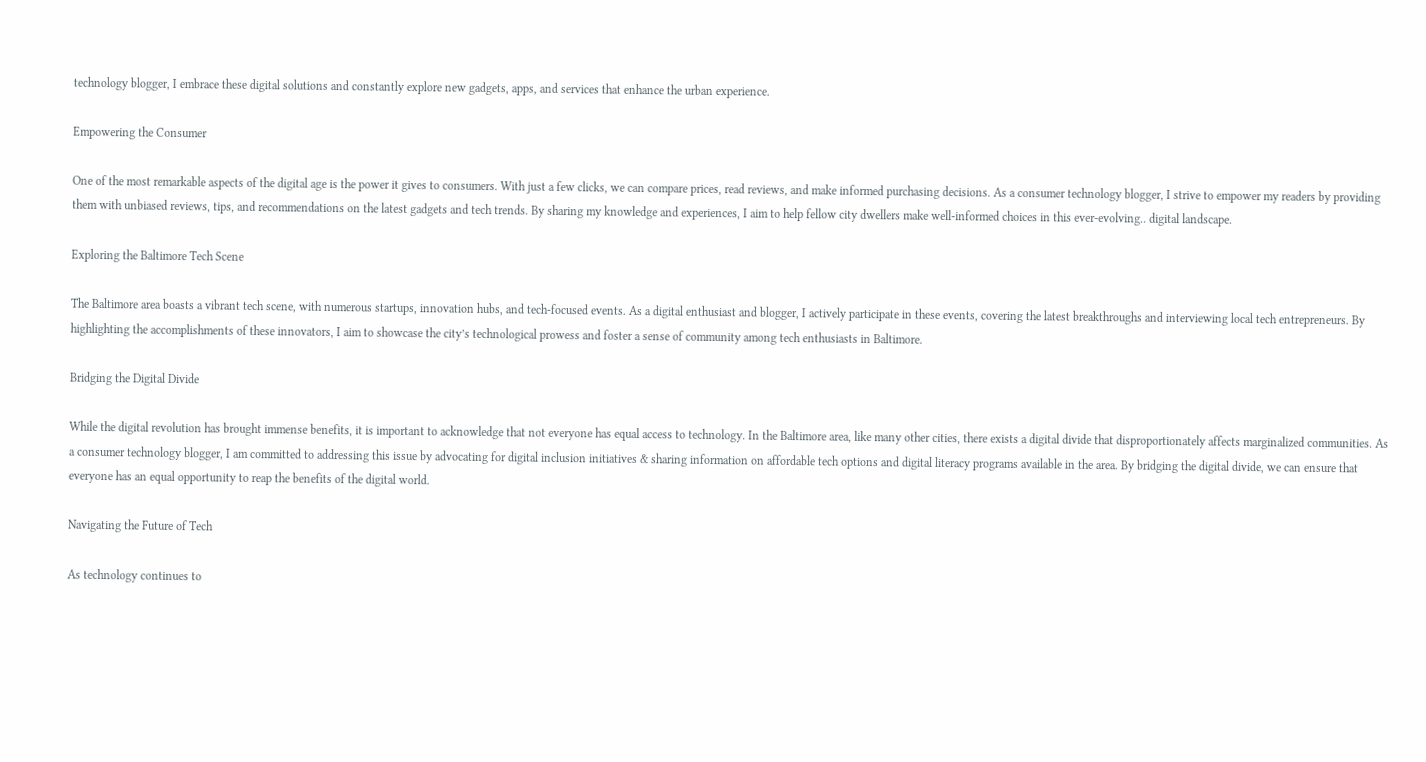technology blogger, I embrace these digital solutions and constantly explore new gadgets, apps, and services that enhance the urban experience.

Empowering the Consumer

One of the most remarkable aspects of the digital age is the power it gives to consumers. With just a few clicks, we can compare prices, read reviews, and make informed purchasing decisions. As a consumer technology blogger, I strive to empower my readers by providing them with unbiased reviews, tips, and recommendations on the latest gadgets and tech trends. By sharing my knowledge and experiences, I aim to help fellow city dwellers make well-informed choices in this ever-evolving.. digital landscape.

Exploring the Baltimore Tech Scene

The Baltimore area boasts a vibrant tech scene, with numerous startups, innovation hubs, and tech-focused events. As a digital enthusiast and blogger, I actively participate in these events, covering the latest breakthroughs and interviewing local tech entrepreneurs. By highlighting the accomplishments of these innovators, I aim to showcase the city’s technological prowess and foster a sense of community among tech enthusiasts in Baltimore.

Bridging the Digital Divide

While the digital revolution has brought immense benefits, it is important to acknowledge that not everyone has equal access to technology. In the Baltimore area, like many other cities, there exists a digital divide that disproportionately affects marginalized communities. As a consumer technology blogger, I am committed to addressing this issue by advocating for digital inclusion initiatives & sharing information on affordable tech options and digital literacy programs available in the area. By bridging the digital divide, we can ensure that everyone has an equal opportunity to reap the benefits of the digital world.

Navigating the Future of Tech

As technology continues to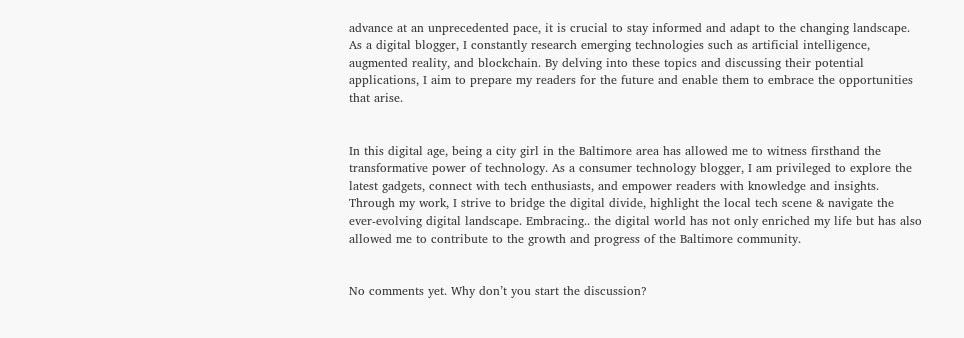advance at an unprecedented pace, it is crucial to stay informed and adapt to the changing landscape. As a digital blogger, I constantly research emerging technologies such as artificial intelligence, augmented reality, and blockchain. By delving into these topics and discussing their potential applications, I aim to prepare my readers for the future and enable them to embrace the opportunities that arise.


In this digital age, being a city girl in the Baltimore area has allowed me to witness firsthand the transformative power of technology. As a consumer technology blogger, I am privileged to explore the latest gadgets, connect with tech enthusiasts, and empower readers with knowledge and insights. Through my work, I strive to bridge the digital divide, highlight the local tech scene & navigate the ever-evolving digital landscape. Embracing.. the digital world has not only enriched my life but has also allowed me to contribute to the growth and progress of the Baltimore community.


No comments yet. Why don’t you start the discussion?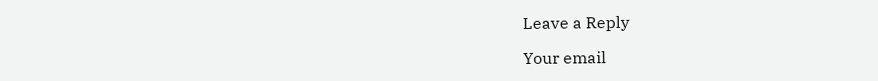Leave a Reply

Your email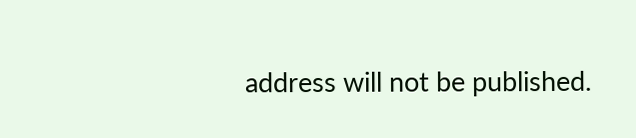address will not be published.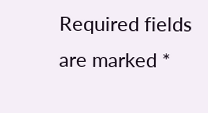Required fields are marked *